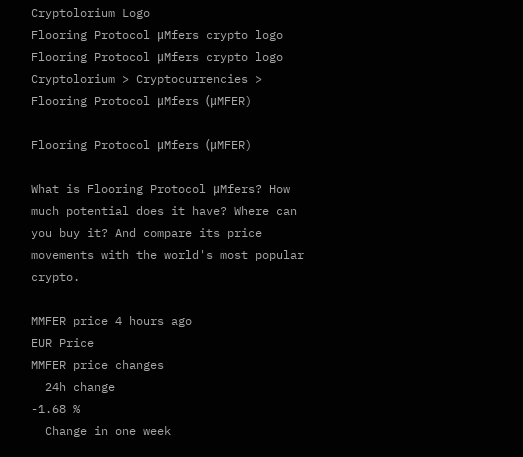Cryptolorium Logo
Flooring Protocol μMfers crypto logo
Flooring Protocol μMfers crypto logo
Cryptolorium > Cryptocurrencies > Flooring Protocol μMfers (μMFER)

Flooring Protocol μMfers (μMFER)

What is Flooring Protocol μMfers? How much potential does it have? Where can you buy it? And compare its price movements with the world's most popular crypto.

MMFER price 4 hours ago
EUR Price
MMFER price changes
  24h change
-1.68 %
  Change in one week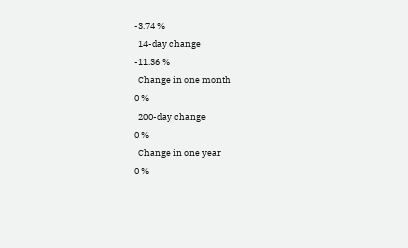-3.74 %
  14-day change
-11.36 %
  Change in one month
0 %
  200-day change
0 %
  Change in one year
0 %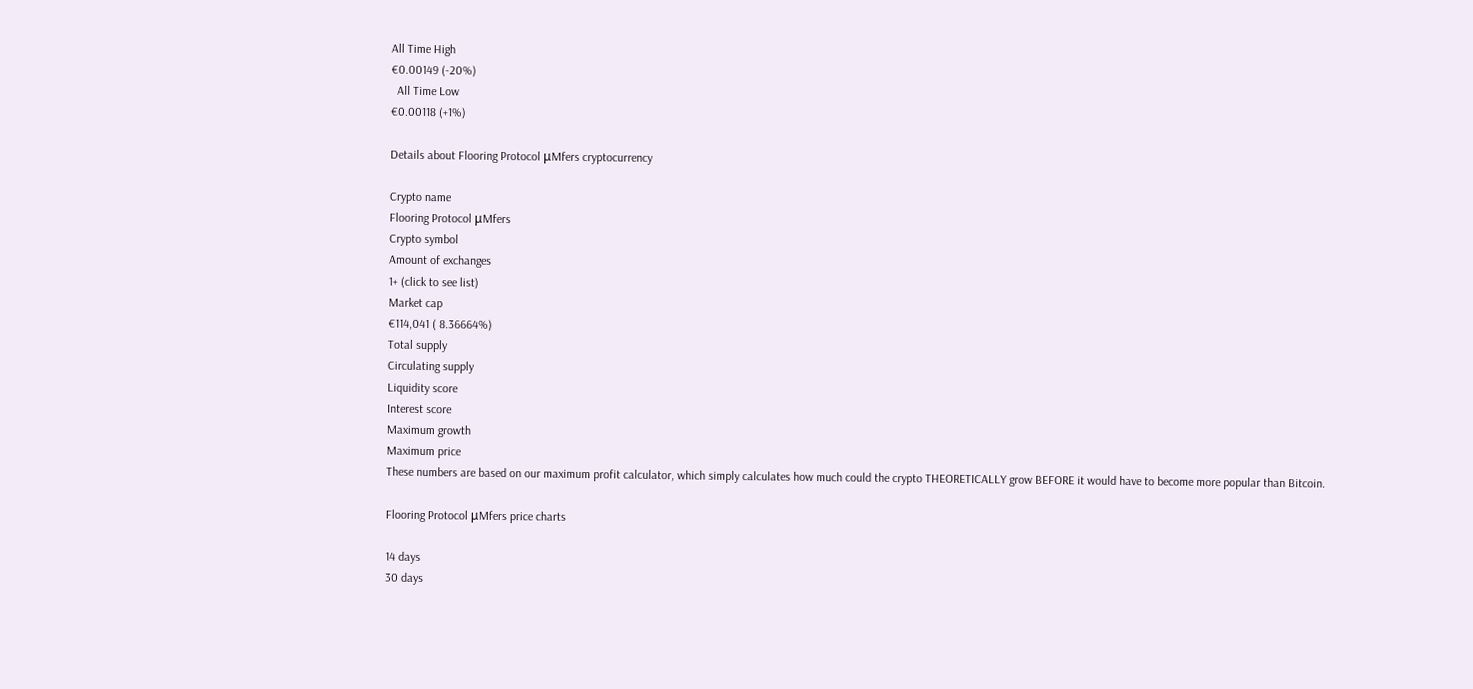All Time High
€0.00149 (-20%)
  All Time Low
€0.00118 (+1%)

Details about Flooring Protocol μMfers cryptocurrency

Crypto name
Flooring Protocol μMfers
Crypto symbol
Amount of exchanges
1+ (click to see list)
Market cap
€114,041 ( 8.36664%)
Total supply
Circulating supply
Liquidity score
Interest score
Maximum growth
Maximum price
These numbers are based on our maximum profit calculator, which simply calculates how much could the crypto THEORETICALLY grow BEFORE it would have to become more popular than Bitcoin.

Flooring Protocol μMfers price charts

14 days
30 days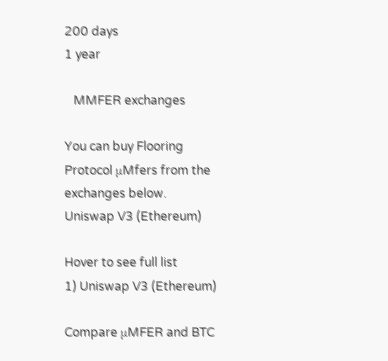200 days
1 year

   MMFER exchanges

You can buy Flooring Protocol μMfers from the exchanges below.
Uniswap V3 (Ethereum)

Hover to see full list
1) Uniswap V3 (Ethereum)

Compare μMFER and BTC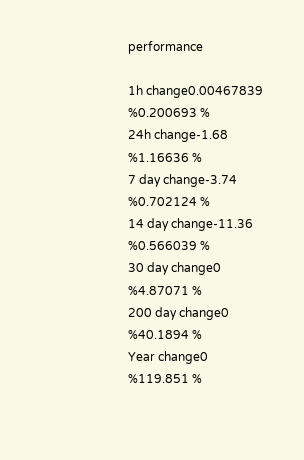performance

1h change0.00467839 %0.200693 %
24h change-1.68 %1.16636 %
7 day change-3.74 %0.702124 %
14 day change-11.36 %0.566039 %
30 day change0 %4.87071 %
200 day change0 %40.1894 %
Year change0 %119.851 %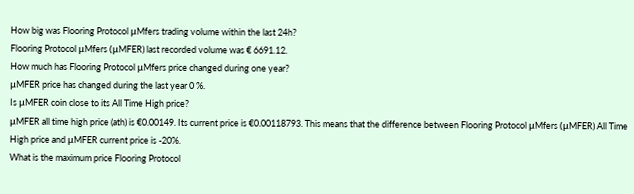How big was Flooring Protocol μMfers trading volume within the last 24h?
Flooring Protocol μMfers (μMFER) last recorded volume was € 6691.12.
How much has Flooring Protocol μMfers price changed during one year?
μMFER price has changed during the last year 0 %.
Is μMFER coin close to its All Time High price?
μMFER all time high price (ath) is €0.00149. Its current price is €0.00118793. This means that the difference between Flooring Protocol μMfers (μMFER) All Time High price and μMFER current price is -20%.
What is the maximum price Flooring Protocol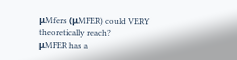μMfers (μMFER) could VERY theoretically reach?
μMFER has a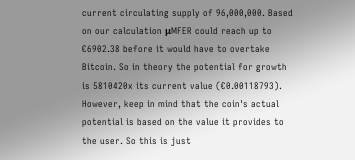current circulating supply of 96,000,000. Based on our calculation μMFER could reach up to €6902.38 before it would have to overtake Bitcoin. So in theory the potential for growth is 5810420x its current value (€0.00118793). However, keep in mind that the coin's actual potential is based on the value it provides to the user. So this is just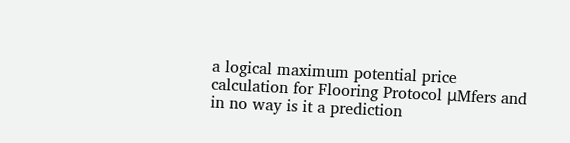a logical maximum potential price calculation for Flooring Protocol μMfers and in no way is it a prediction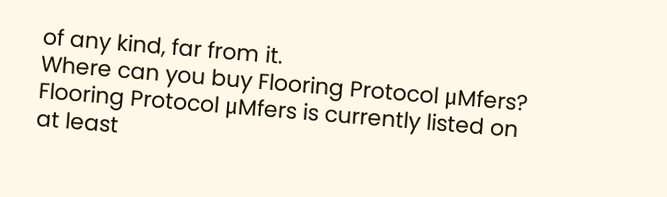of any kind, far from it.
Where can you buy Flooring Protocol μMfers?
Flooring Protocol μMfers is currently listed on at least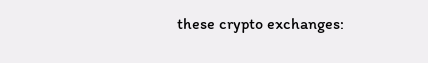these crypto exchanges: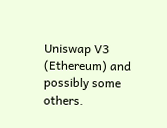Uniswap V3 (Ethereum) and possibly some others.